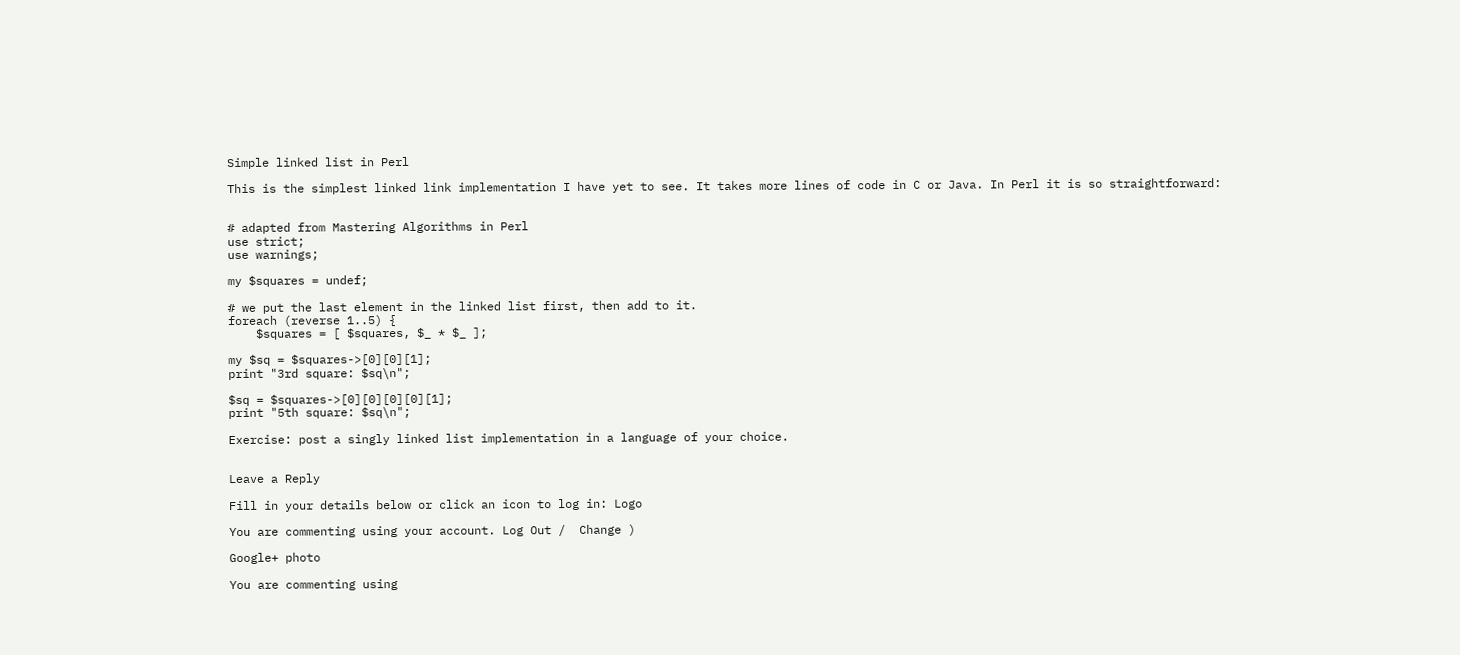Simple linked list in Perl

This is the simplest linked link implementation I have yet to see. It takes more lines of code in C or Java. In Perl it is so straightforward:


# adapted from Mastering Algorithms in Perl
use strict;
use warnings;

my $squares = undef;

# we put the last element in the linked list first, then add to it.
foreach (reverse 1..5) {
    $squares = [ $squares, $_ * $_ ];

my $sq = $squares->[0][0][1];
print "3rd square: $sq\n";

$sq = $squares->[0][0][0][0][1];
print "5th square: $sq\n";

Exercise: post a singly linked list implementation in a language of your choice.


Leave a Reply

Fill in your details below or click an icon to log in: Logo

You are commenting using your account. Log Out /  Change )

Google+ photo

You are commenting using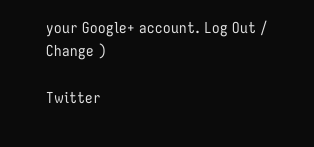your Google+ account. Log Out /  Change )

Twitter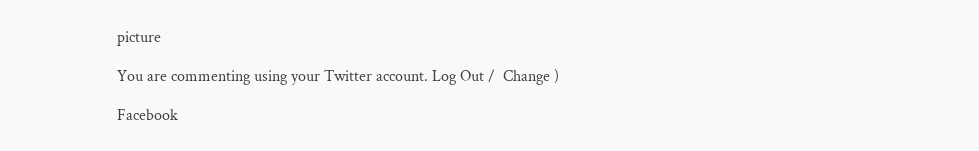picture

You are commenting using your Twitter account. Log Out /  Change )

Facebook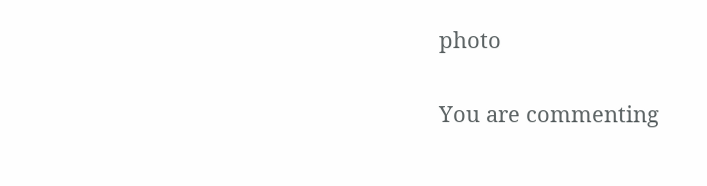photo

You are commenting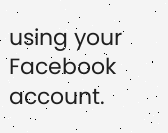using your Facebook account.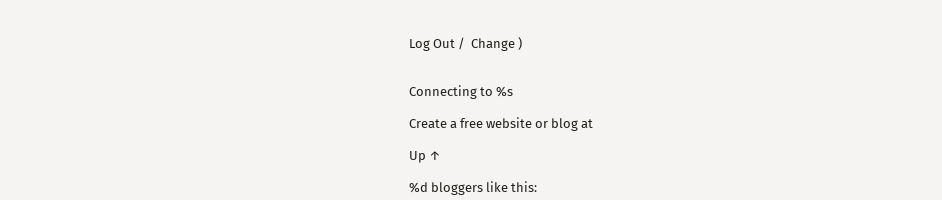Log Out /  Change )


Connecting to %s

Create a free website or blog at

Up ↑

%d bloggers like this: